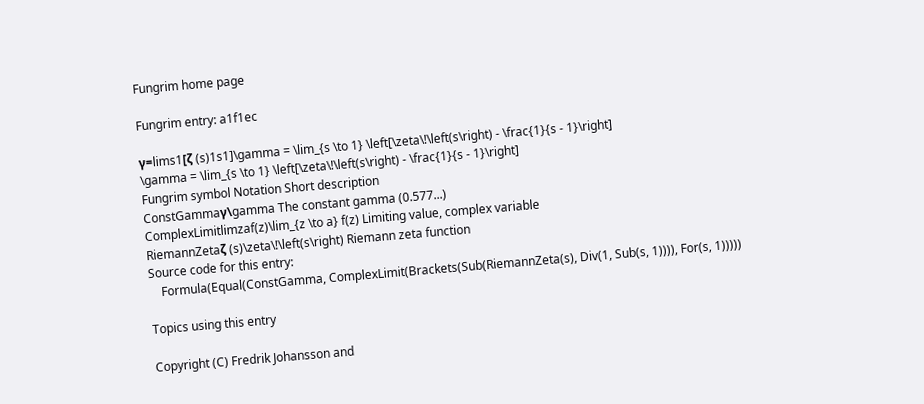Fungrim home page

Fungrim entry: a1f1ec

γ=lims1[ζ (s)1s1]\gamma = \lim_{s \to 1} \left[\zeta\!\left(s\right) - \frac{1}{s - 1}\right]
\gamma = \lim_{s \to 1} \left[\zeta\!\left(s\right) - \frac{1}{s - 1}\right]
Fungrim symbol Notation Short description
ConstGammaγ\gamma The constant gamma (0.577...)
ComplexLimitlimzaf(z)\lim_{z \to a} f(z) Limiting value, complex variable
RiemannZetaζ (s)\zeta\!\left(s\right) Riemann zeta function
Source code for this entry:
    Formula(Equal(ConstGamma, ComplexLimit(Brackets(Sub(RiemannZeta(s), Div(1, Sub(s, 1)))), For(s, 1)))))

Topics using this entry

Copyright (C) Fredrik Johansson and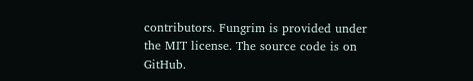contributors. Fungrim is provided under the MIT license. The source code is on GitHub.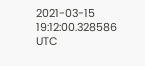2021-03-15 19:12:00.328586 UTC